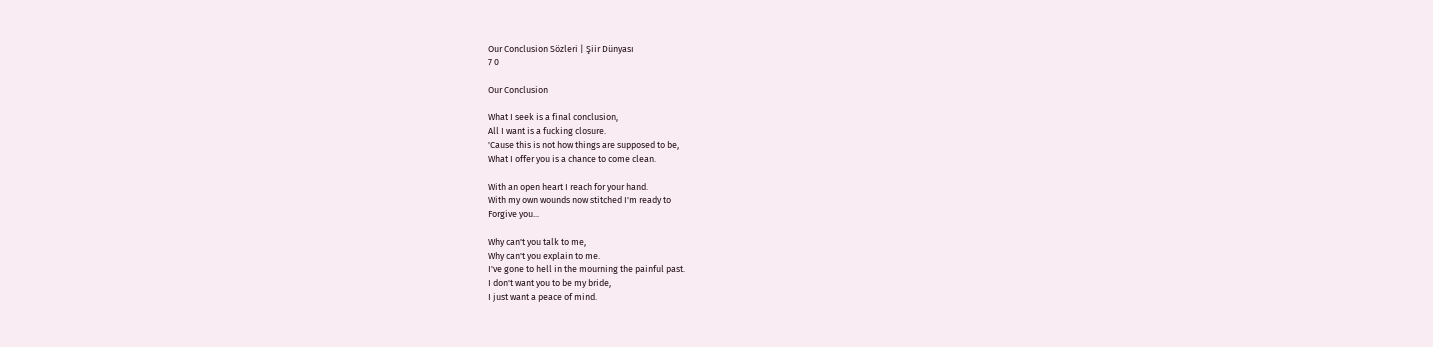Our Conclusion Sözleri | Şiir Dünyası
7 0

Our Conclusion

What I seek is a final conclusion,
All I want is a fucking closure.
'Cause this is not how things are supposed to be,
What I offer you is a chance to come clean.

With an open heart I reach for your hand.
With my own wounds now stitched I'm ready to
Forgive you...

Why can't you talk to me,
Why can't you explain to me.
I've gone to hell in the mourning the painful past.
I don't want you to be my bride,
I just want a peace of mind.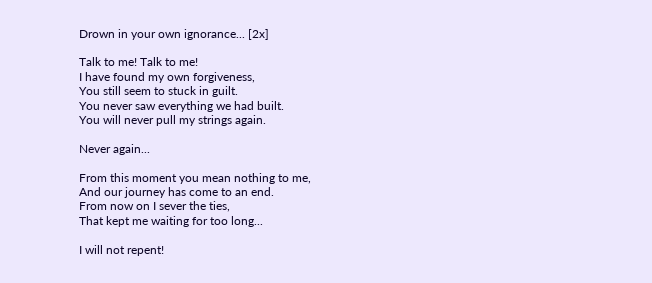Drown in your own ignorance... [2x]

Talk to me! Talk to me!
I have found my own forgiveness,
You still seem to stuck in guilt.
You never saw everything we had built.
You will never pull my strings again.

Never again...

From this moment you mean nothing to me,
And our journey has come to an end.
From now on I sever the ties,
That kept me waiting for too long...

I will not repent!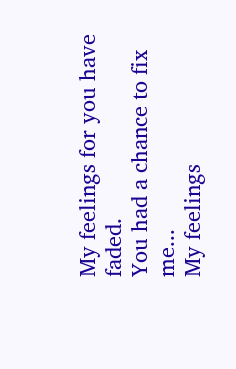My feelings for you have faded.
You had a chance to fix me...
My feelings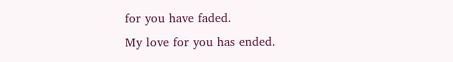for you have faded.
My love for you has ended.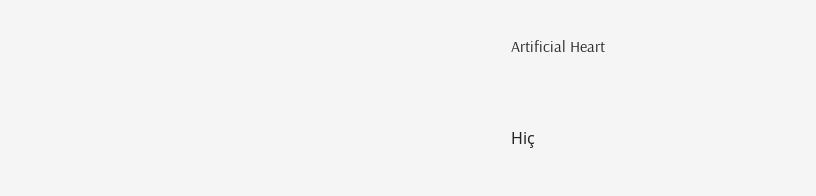Artificial Heart


Hiç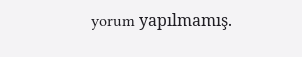yorum yapılmamış.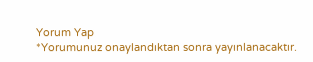Yorum Yap
*Yorumunuz onaylandıktan sonra yayınlanacaktır.